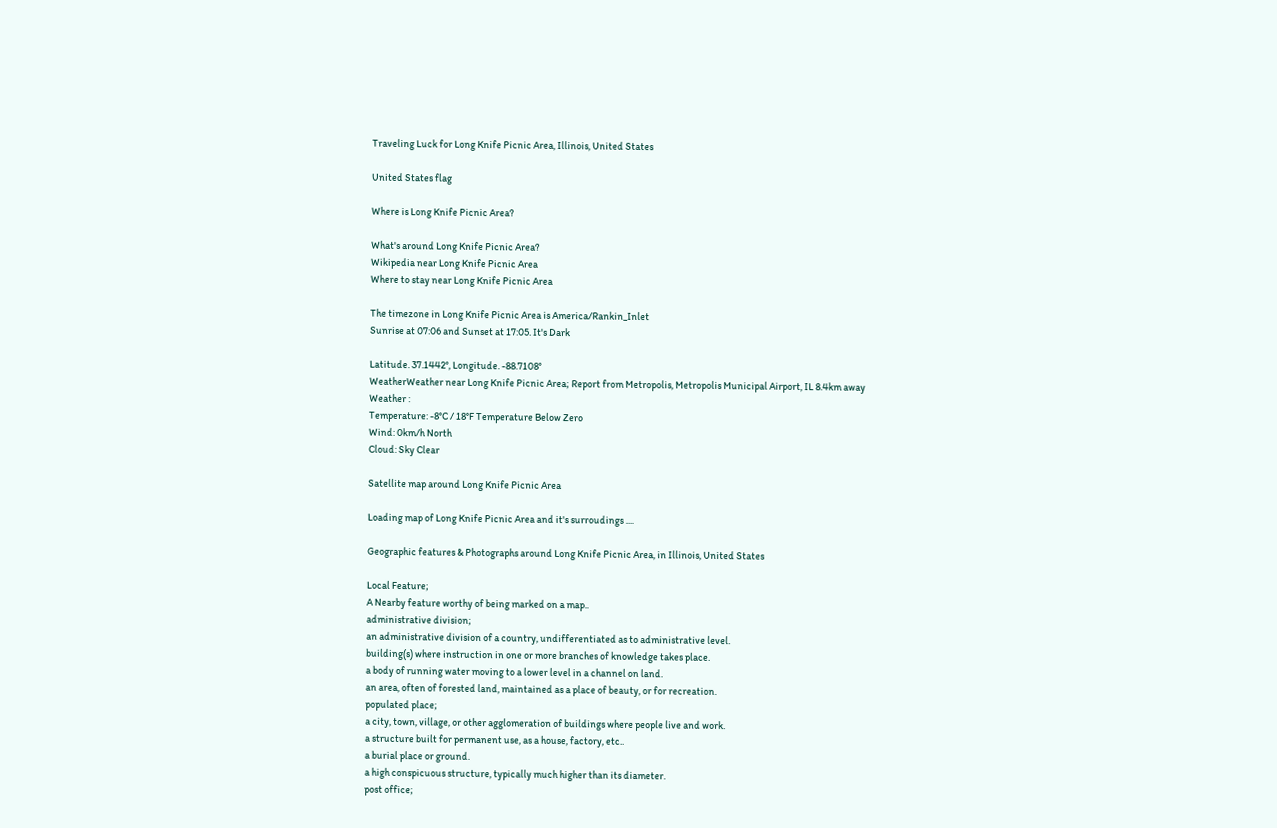Traveling Luck for Long Knife Picnic Area, Illinois, United States

United States flag

Where is Long Knife Picnic Area?

What's around Long Knife Picnic Area?
Wikipedia near Long Knife Picnic Area
Where to stay near Long Knife Picnic Area

The timezone in Long Knife Picnic Area is America/Rankin_Inlet
Sunrise at 07:06 and Sunset at 17:05. It's Dark

Latitude. 37.1442°, Longitude. -88.7108°
WeatherWeather near Long Knife Picnic Area; Report from Metropolis, Metropolis Municipal Airport, IL 8.4km away
Weather :
Temperature: -8°C / 18°F Temperature Below Zero
Wind: 0km/h North
Cloud: Sky Clear

Satellite map around Long Knife Picnic Area

Loading map of Long Knife Picnic Area and it's surroudings ....

Geographic features & Photographs around Long Knife Picnic Area, in Illinois, United States

Local Feature;
A Nearby feature worthy of being marked on a map..
administrative division;
an administrative division of a country, undifferentiated as to administrative level.
building(s) where instruction in one or more branches of knowledge takes place.
a body of running water moving to a lower level in a channel on land.
an area, often of forested land, maintained as a place of beauty, or for recreation.
populated place;
a city, town, village, or other agglomeration of buildings where people live and work.
a structure built for permanent use, as a house, factory, etc..
a burial place or ground.
a high conspicuous structure, typically much higher than its diameter.
post office;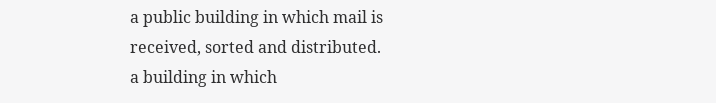a public building in which mail is received, sorted and distributed.
a building in which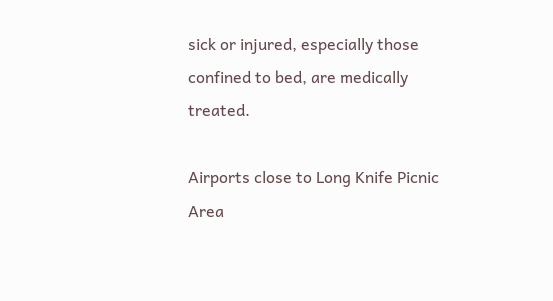sick or injured, especially those confined to bed, are medically treated.

Airports close to Long Knife Picnic Area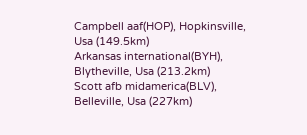Campbell aaf(HOP), Hopkinsville, Usa (149.5km)
Arkansas international(BYH), Blytheville, Usa (213.2km)
Scott afb midamerica(BLV), Belleville, Usa (227km)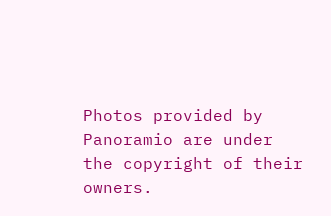Photos provided by Panoramio are under the copyright of their owners.